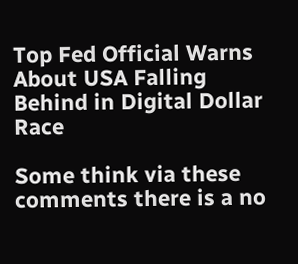Top Fed Official Warns About USA Falling Behind in Digital Dollar Race

Some think via these comments there is a no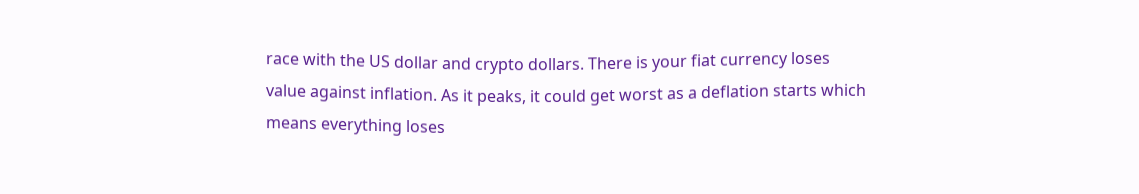race with the US dollar and crypto dollars. There is your fiat currency loses value against inflation. As it peaks, it could get worst as a deflation starts which means everything loses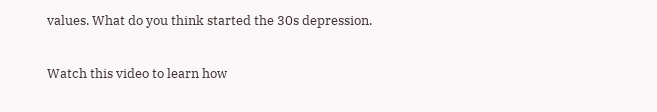values. What do you think started the 30s depression.

Watch this video to learn how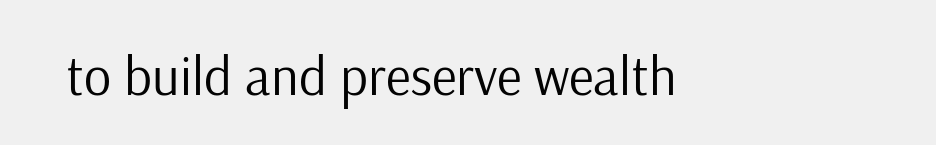to build and preserve wealth